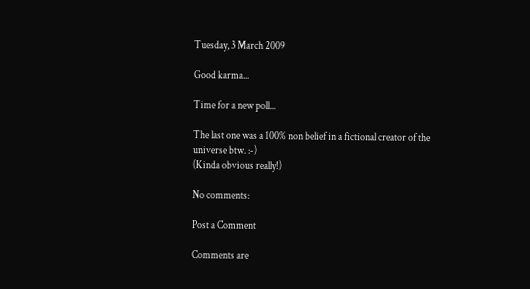Tuesday, 3 March 2009

Good karma...

Time for a new poll...

The last one was a 100% non belief in a fictional creator of the universe btw. :-)
(Kinda obvious really!)

No comments:

Post a Comment

Comments are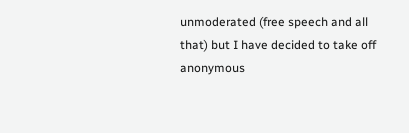unmoderated (free speech and all that) but I have decided to take off anonymous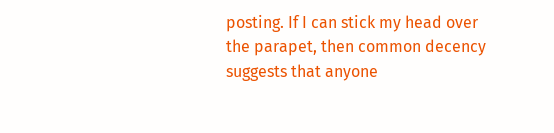posting. If I can stick my head over the parapet, then common decency suggests that anyone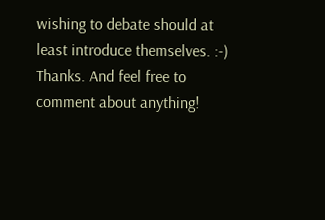wishing to debate should at least introduce themselves. :-)
Thanks. And feel free to comment about anything!